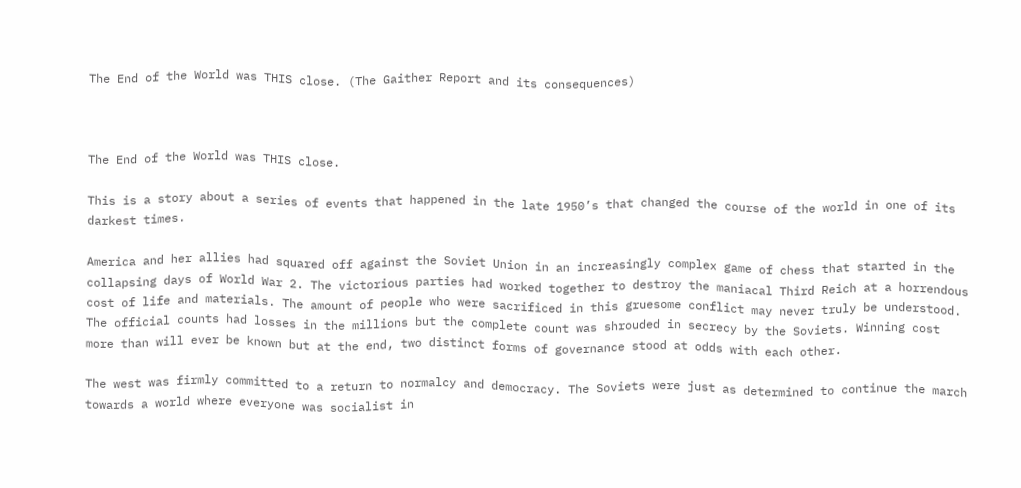The End of the World was THIS close. (The Gaither Report and its consequences)



The End of the World was THIS close.

This is a story about a series of events that happened in the late 1950’s that changed the course of the world in one of its darkest times.

America and her allies had squared off against the Soviet Union in an increasingly complex game of chess that started in the collapsing days of World War 2. The victorious parties had worked together to destroy the maniacal Third Reich at a horrendous cost of life and materials. The amount of people who were sacrificed in this gruesome conflict may never truly be understood. The official counts had losses in the millions but the complete count was shrouded in secrecy by the Soviets. Winning cost more than will ever be known but at the end, two distinct forms of governance stood at odds with each other.

The west was firmly committed to a return to normalcy and democracy. The Soviets were just as determined to continue the march towards a world where everyone was socialist in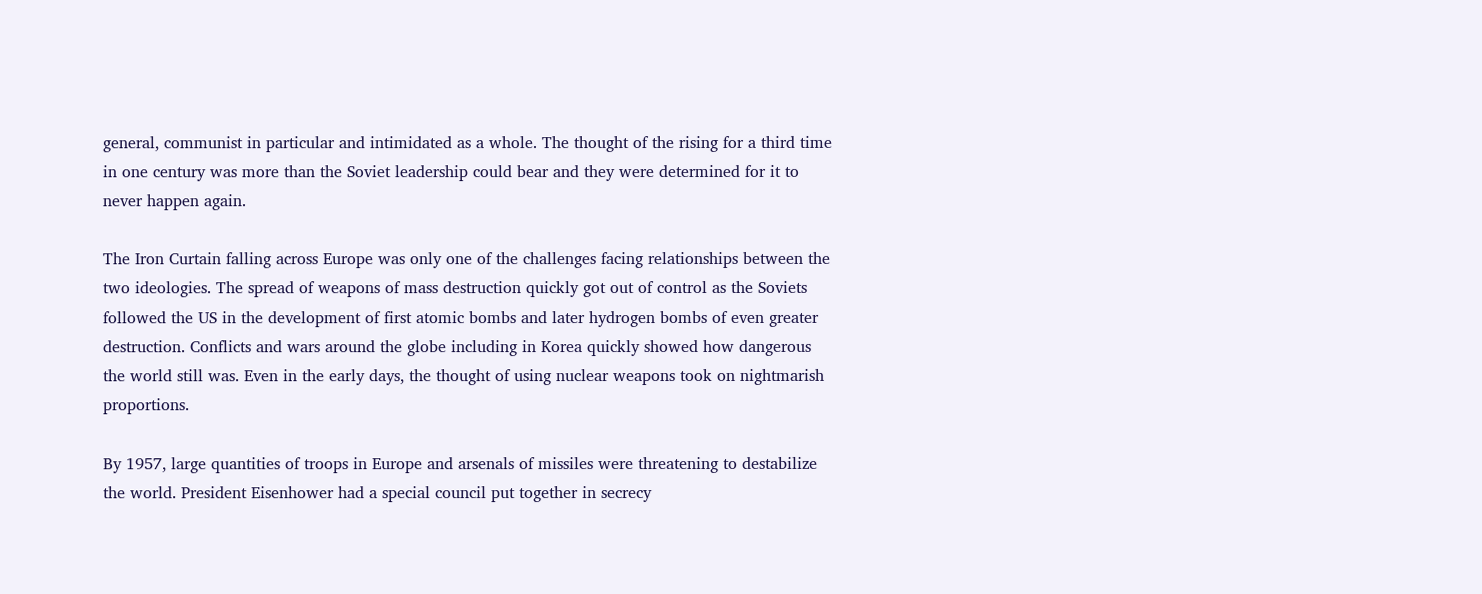general, communist in particular and intimidated as a whole. The thought of the rising for a third time in one century was more than the Soviet leadership could bear and they were determined for it to never happen again.

The Iron Curtain falling across Europe was only one of the challenges facing relationships between the two ideologies. The spread of weapons of mass destruction quickly got out of control as the Soviets followed the US in the development of first atomic bombs and later hydrogen bombs of even greater destruction. Conflicts and wars around the globe including in Korea quickly showed how dangerous the world still was. Even in the early days, the thought of using nuclear weapons took on nightmarish proportions.

By 1957, large quantities of troops in Europe and arsenals of missiles were threatening to destabilize the world. President Eisenhower had a special council put together in secrecy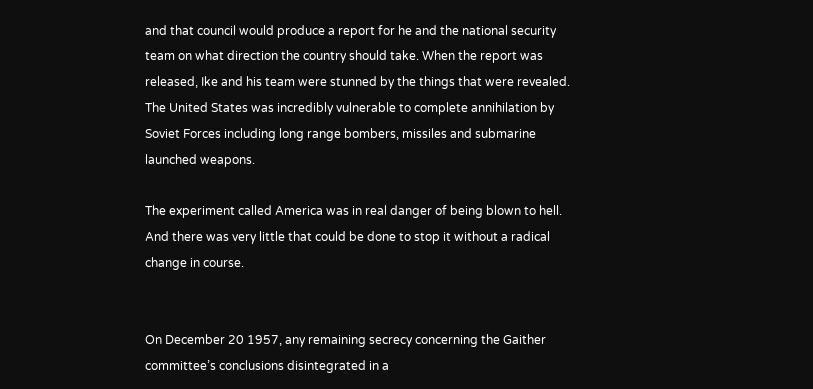and that council would produce a report for he and the national security team on what direction the country should take. When the report was released, Ike and his team were stunned by the things that were revealed. The United States was incredibly vulnerable to complete annihilation by Soviet Forces including long range bombers, missiles and submarine launched weapons.

The experiment called America was in real danger of being blown to hell. And there was very little that could be done to stop it without a radical change in course.


On December 20 1957, any remaining secrecy concerning the Gaither committee’s conclusions disintegrated in a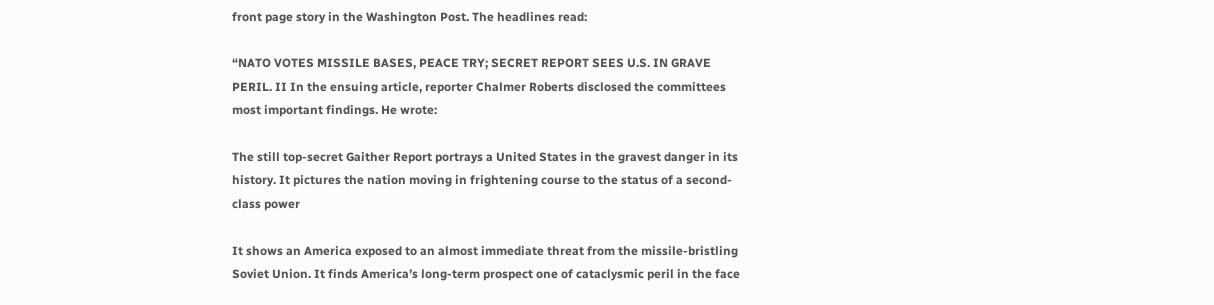front page story in the Washington Post. The headlines read:

“NATO VOTES MISSILE BASES, PEACE TRY; SECRET REPORT SEES U.S. IN GRAVE PERIL. II In the ensuing article, reporter Chalmer Roberts disclosed the committees most important findings. He wrote:

The still top-secret Gaither Report portrays a United States in the gravest danger in its history. It pictures the nation moving in frightening course to the status of a second-class power

It shows an America exposed to an almost immediate threat from the missile-bristling Soviet Union. It finds America’s long-term prospect one of cataclysmic peril in the face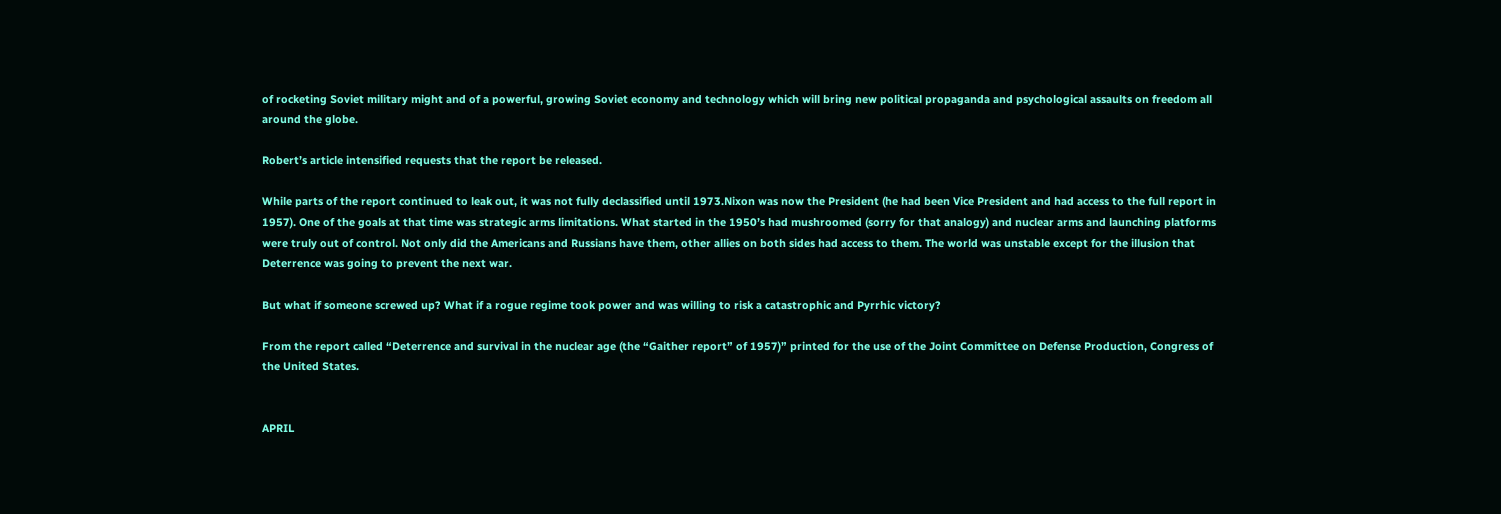of rocketing Soviet military might and of a powerful, growing Soviet economy and technology which will bring new political propaganda and psychological assaults on freedom all around the globe.

Robert’s article intensified requests that the report be released.

While parts of the report continued to leak out, it was not fully declassified until 1973.Nixon was now the President (he had been Vice President and had access to the full report in 1957). One of the goals at that time was strategic arms limitations. What started in the 1950’s had mushroomed (sorry for that analogy) and nuclear arms and launching platforms were truly out of control. Not only did the Americans and Russians have them, other allies on both sides had access to them. The world was unstable except for the illusion that Deterrence was going to prevent the next war.

But what if someone screwed up? What if a rogue regime took power and was willing to risk a catastrophic and Pyrrhic victory?

From the report called “Deterrence and survival in the nuclear age (the “Gaither report” of 1957)” printed for the use of the Joint Committee on Defense Production, Congress of the United States.


APRIL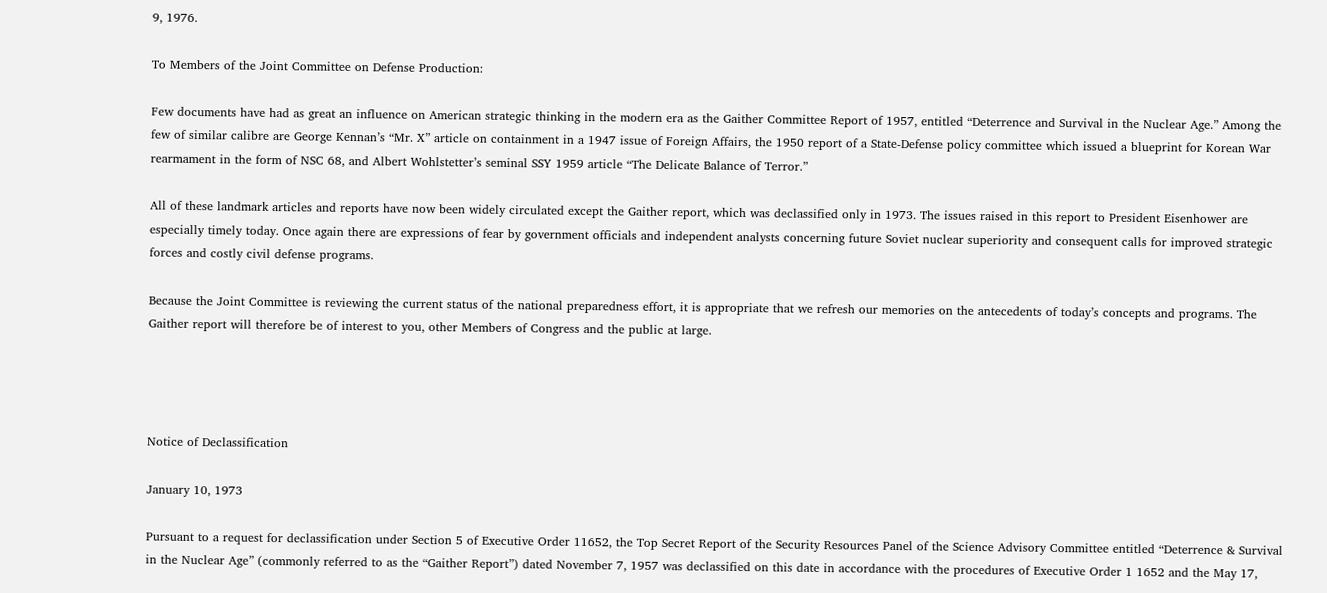9, 1976.

To Members of the Joint Committee on Defense Production:

Few documents have had as great an influence on American strategic thinking in the modern era as the Gaither Committee Report of 1957, entitled “Deterrence and Survival in the Nuclear Age.” Among the few of similar calibre are George Kennan’s “Mr. X” article on containment in a 1947 issue of Foreign Affairs, the 1950 report of a State-Defense policy committee which issued a blueprint for Korean War rearmament in the form of NSC 68, and Albert Wohlstetter’s seminal SSY 1959 article “The Delicate Balance of Terror.”

All of these landmark articles and reports have now been widely circulated except the Gaither report, which was declassified only in 1973. The issues raised in this report to President Eisenhower are especially timely today. Once again there are expressions of fear by government officials and independent analysts concerning future Soviet nuclear superiority and consequent calls for improved strategic forces and costly civil defense programs.

Because the Joint Committee is reviewing the current status of the national preparedness effort, it is appropriate that we refresh our memories on the antecedents of today’s concepts and programs. The Gaither report will therefore be of interest to you, other Members of Congress and the public at large.




Notice of Declassification

January 10, 1973

Pursuant to a request for declassification under Section 5 of Executive Order 11652, the Top Secret Report of the Security Resources Panel of the Science Advisory Committee entitled “Deterrence & Survival in the Nuclear Age” (commonly referred to as the “Gaither Report”) dated November 7, 1957 was declassified on this date in accordance with the procedures of Executive Order 1 1652 and the May 17,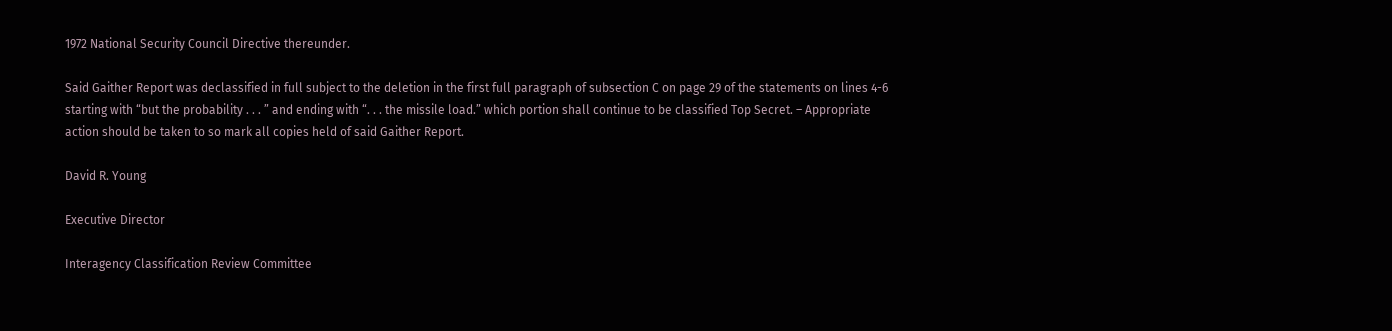1972 National Security Council Directive thereunder.

Said Gaither Report was declassified in full subject to the deletion in the first full paragraph of subsection C on page 29 of the statements on lines 4-6 starting with “but the probability . . . ” and ending with “. . . the missile load.” which portion shall continue to be classified Top Secret. – Appropriate action should be taken to so mark all copies held of said Gaither Report.

David R. Young

Executive Director

Interagency Classification Review Committee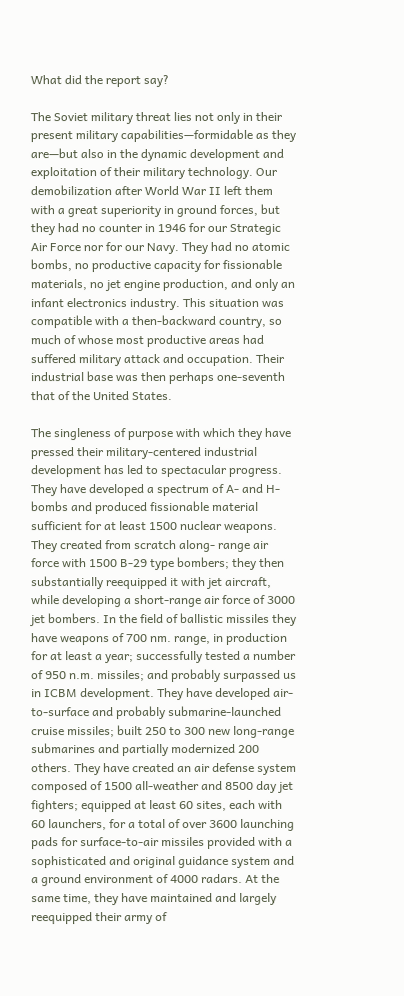What did the report say?

The Soviet military threat lies not only in their present military capabilities—formidable as they are—but also in the dynamic development and exploitation of their military technology. Our demobilization after World War II left them with a great superiority in ground forces, but they had no counter in 1946 for our Strategic Air Force nor for our Navy. They had no atomic bombs, no productive capacity for fissionable materials, no jet engine production, and only an infant electronics industry. This situation was compatible with a then-backward country, so much of whose most productive areas had suffered military attack and occupation. Their industrial base was then perhaps one-seventh that of the United States.

The singleness of purpose with which they have pressed their military-centered industrial development has led to spectacular progress. They have developed a spectrum of A- and H-bombs and produced fissionable material sufficient for at least 1500 nuclear weapons. They created from scratch along- range air force with 1500 B-29 type bombers; they then substantially reequipped it with jet aircraft, while developing a short-range air force of 3000 jet bombers. In the field of ballistic missiles they have weapons of 700 nm. range, in production for at least a year; successfully tested a number of 950 n.m. missiles; and probably surpassed us in ICBM development. They have developed air-to-surface and probably submarine-launched cruise missiles; built 250 to 300 new long-range submarines and partially modernized 200 others. They have created an air defense system composed of 1500 all-weather and 8500 day jet fighters; equipped at least 60 sites, each with 60 launchers, for a total of over 3600 launching pads for surface-to-air missiles provided with a sophisticated and original guidance system and a ground environment of 4000 radars. At the same time, they have maintained and largely reequipped their army of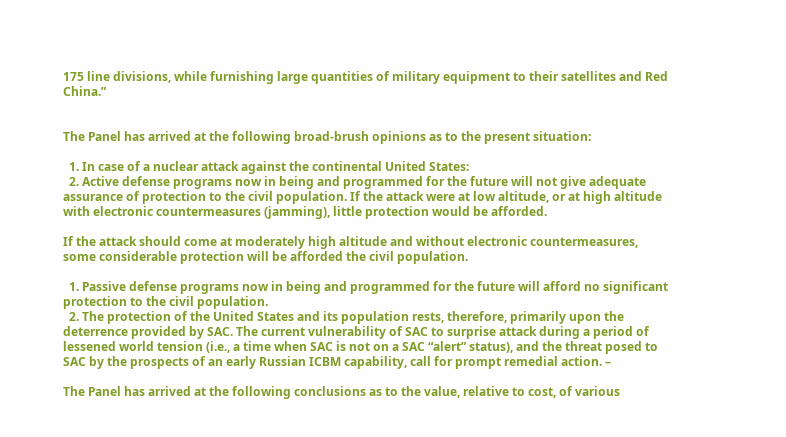175 line divisions, while furnishing large quantities of military equipment to their satellites and Red China.”


The Panel has arrived at the following broad-brush opinions as to the present situation:

  1. In case of a nuclear attack against the continental United States:
  2. Active defense programs now in being and programmed for the future will not give adequate assurance of protection to the civil population. If the attack were at low altitude, or at high altitude with electronic countermeasures (jamming), little protection would be afforded.

If the attack should come at moderately high altitude and without electronic countermeasures, some considerable protection will be afforded the civil population.

  1. Passive defense programs now in being and programmed for the future will afford no significant protection to the civil population.
  2. The protection of the United States and its population rests, therefore, primarily upon the deterrence provided by SAC. The current vulnerability of SAC to surprise attack during a period of lessened world tension (i.e., a time when SAC is not on a SAC “alert” status), and the threat posed to SAC by the prospects of an early Russian ICBM capability, call for prompt remedial action. –

The Panel has arrived at the following conclusions as to the value, relative to cost, of various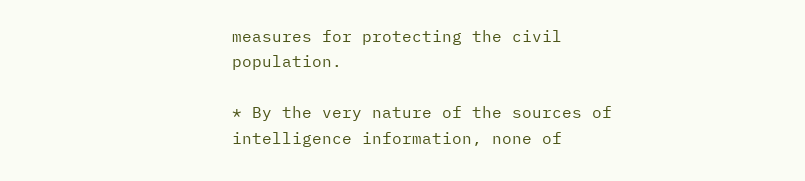measures for protecting the civil population.

* By the very nature of the sources of intelligence information, none of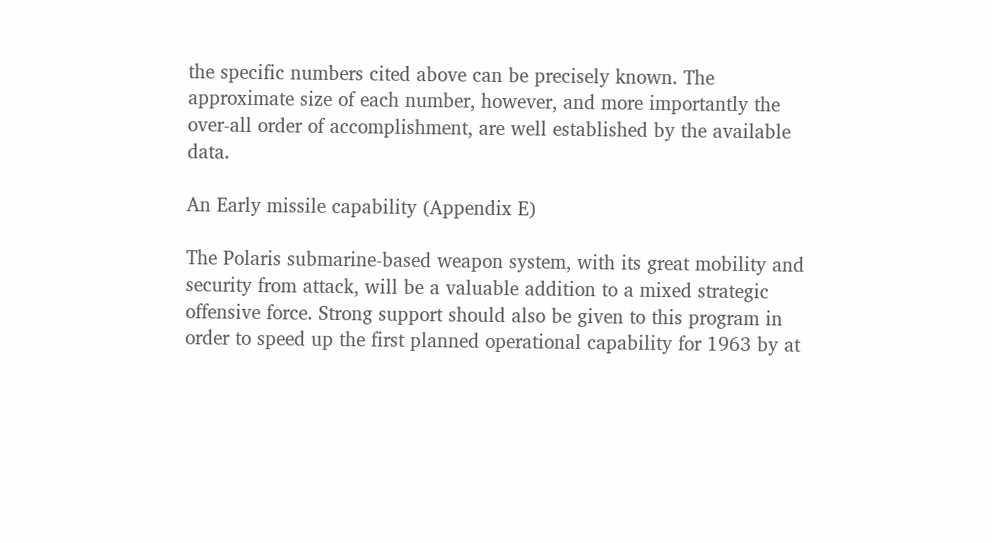the specific numbers cited above can be precisely known. The approximate size of each number, however, and more importantly the over-all order of accomplishment, are well established by the available data.

An Early missile capability (Appendix E)

The Polaris submarine-based weapon system, with its great mobility and security from attack, will be a valuable addition to a mixed strategic offensive force. Strong support should also be given to this program in order to speed up the first planned operational capability for 1963 by at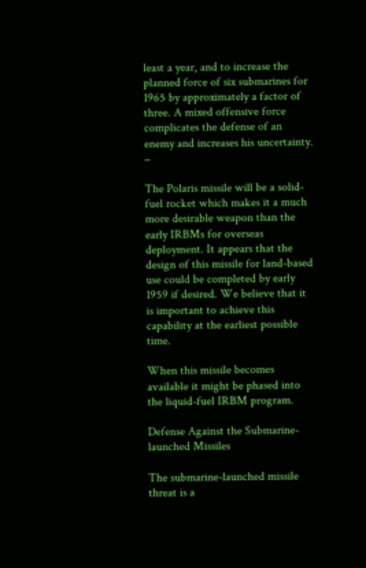least a year, and to increase the planned force of six submarines for 1965 by approximately a factor of three. A mixed offensive force complicates the defense of an enemy and increases his uncertainty. –

The Polaris missile will be a solid-fuel rocket which makes it a much more desirable weapon than the early IRBMs for overseas deployment. It appears that the design of this missile for land-based use could be completed by early 1959 if desired. We believe that it is important to achieve this capability at the earliest possible time.

When this missile becomes available it might be phased into the liquid-fuel IRBM program.

Defense Against the Submarine-launched Missiles

The submarine-launched missile threat is a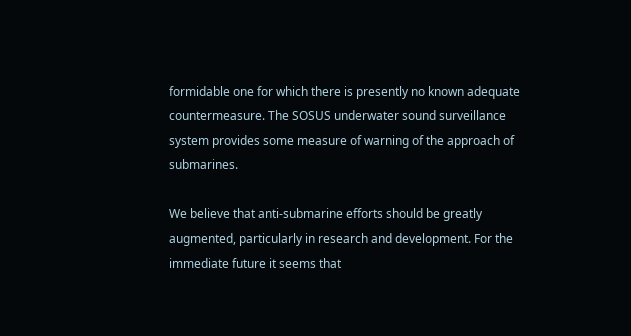formidable one for which there is presently no known adequate countermeasure. The SOSUS underwater sound surveillance system provides some measure of warning of the approach of submarines.

We believe that anti-submarine efforts should be greatly augmented, particularly in research and development. For the immediate future it seems that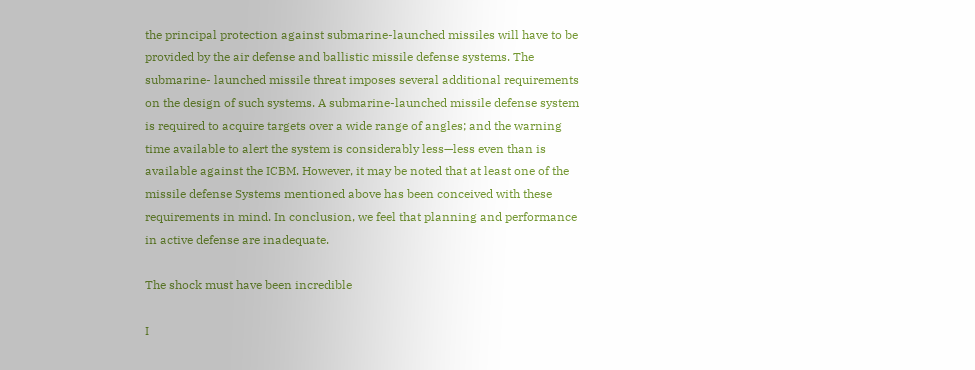the principal protection against submarine-launched missiles will have to be provided by the air defense and ballistic missile defense systems. The submarine- launched missile threat imposes several additional requirements on the design of such systems. A submarine-launched missile defense system is required to acquire targets over a wide range of angles; and the warning time available to alert the system is considerably less—less even than is available against the ICBM. However, it may be noted that at least one of the missile defense Systems mentioned above has been conceived with these requirements in mind. In conclusion, we feel that planning and performance in active defense are inadequate.

The shock must have been incredible

I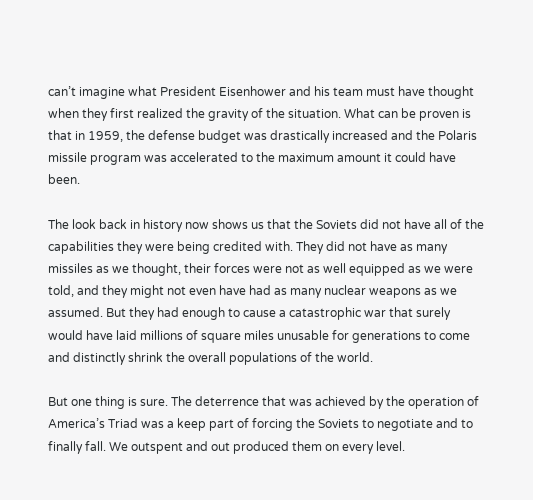can’t imagine what President Eisenhower and his team must have thought when they first realized the gravity of the situation. What can be proven is that in 1959, the defense budget was drastically increased and the Polaris missile program was accelerated to the maximum amount it could have been.

The look back in history now shows us that the Soviets did not have all of the capabilities they were being credited with. They did not have as many missiles as we thought, their forces were not as well equipped as we were told, and they might not even have had as many nuclear weapons as we assumed. But they had enough to cause a catastrophic war that surely would have laid millions of square miles unusable for generations to come and distinctly shrink the overall populations of the world.

But one thing is sure. The deterrence that was achieved by the operation of America’s Triad was a keep part of forcing the Soviets to negotiate and to finally fall. We outspent and out produced them on every level.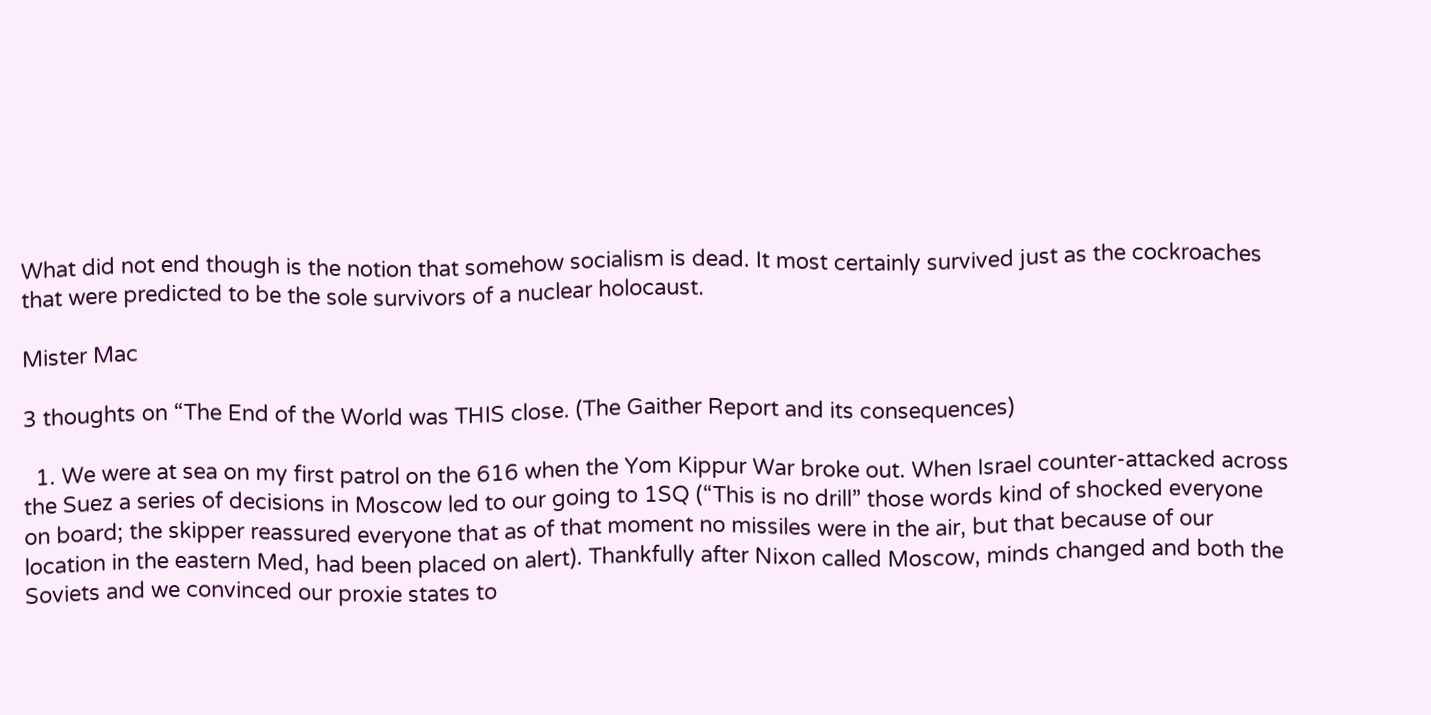What did not end though is the notion that somehow socialism is dead. It most certainly survived just as the cockroaches that were predicted to be the sole survivors of a nuclear holocaust.

Mister Mac

3 thoughts on “The End of the World was THIS close. (The Gaither Report and its consequences)

  1. We were at sea on my first patrol on the 616 when the Yom Kippur War broke out. When Israel counter-attacked across the Suez a series of decisions in Moscow led to our going to 1SQ (“This is no drill” those words kind of shocked everyone on board; the skipper reassured everyone that as of that moment no missiles were in the air, but that because of our location in the eastern Med, had been placed on alert). Thankfully after Nixon called Moscow, minds changed and both the Soviets and we convinced our proxie states to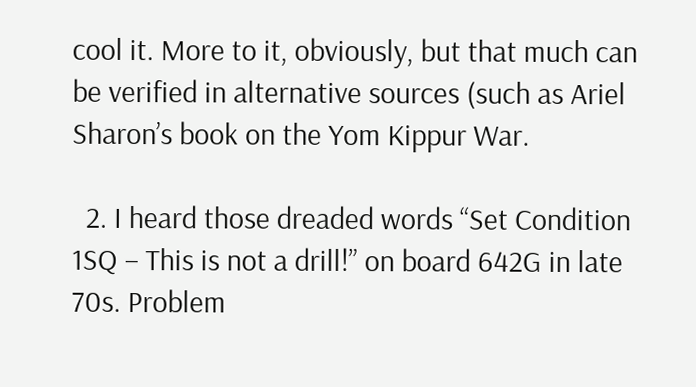cool it. More to it, obviously, but that much can be verified in alternative sources (such as Ariel Sharon’s book on the Yom Kippur War.

  2. I heard those dreaded words “Set Condition 1SQ – This is not a drill!” on board 642G in late 70s. Problem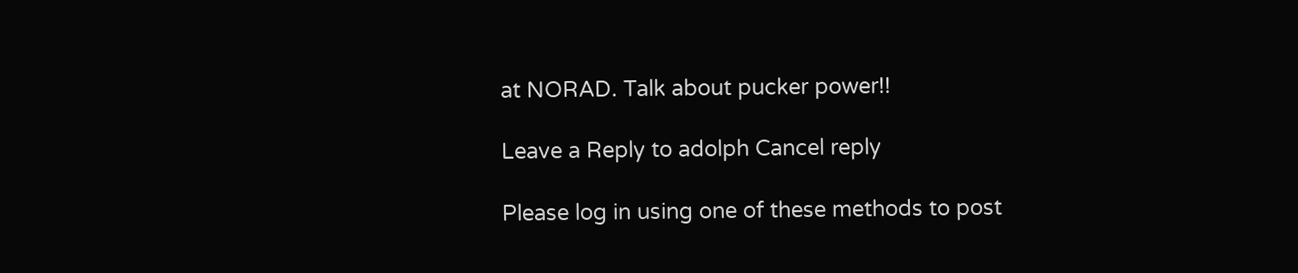at NORAD. Talk about pucker power!!

Leave a Reply to adolph Cancel reply

Please log in using one of these methods to post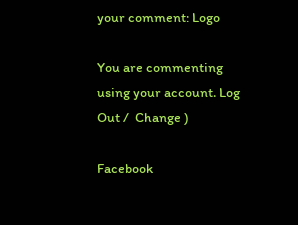your comment: Logo

You are commenting using your account. Log Out /  Change )

Facebook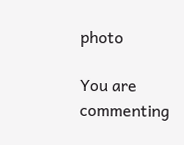photo

You are commenting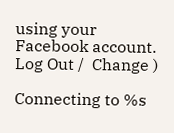using your Facebook account. Log Out /  Change )

Connecting to %s